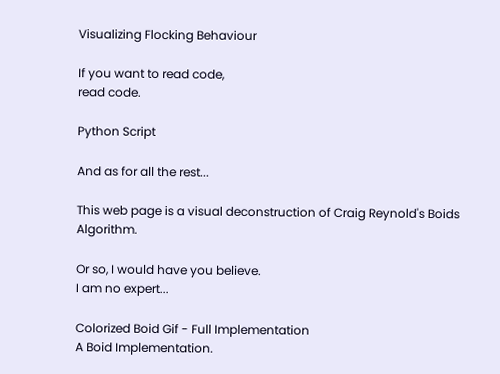Visualizing Flocking Behaviour

If you want to read code,
read code.

Python Script

And as for all the rest...

This web page is a visual deconstruction of Craig Reynold's Boids Algorithm.

Or so, I would have you believe.
I am no expert...

Colorized Boid Gif - Full Implementation
A Boid Implementation.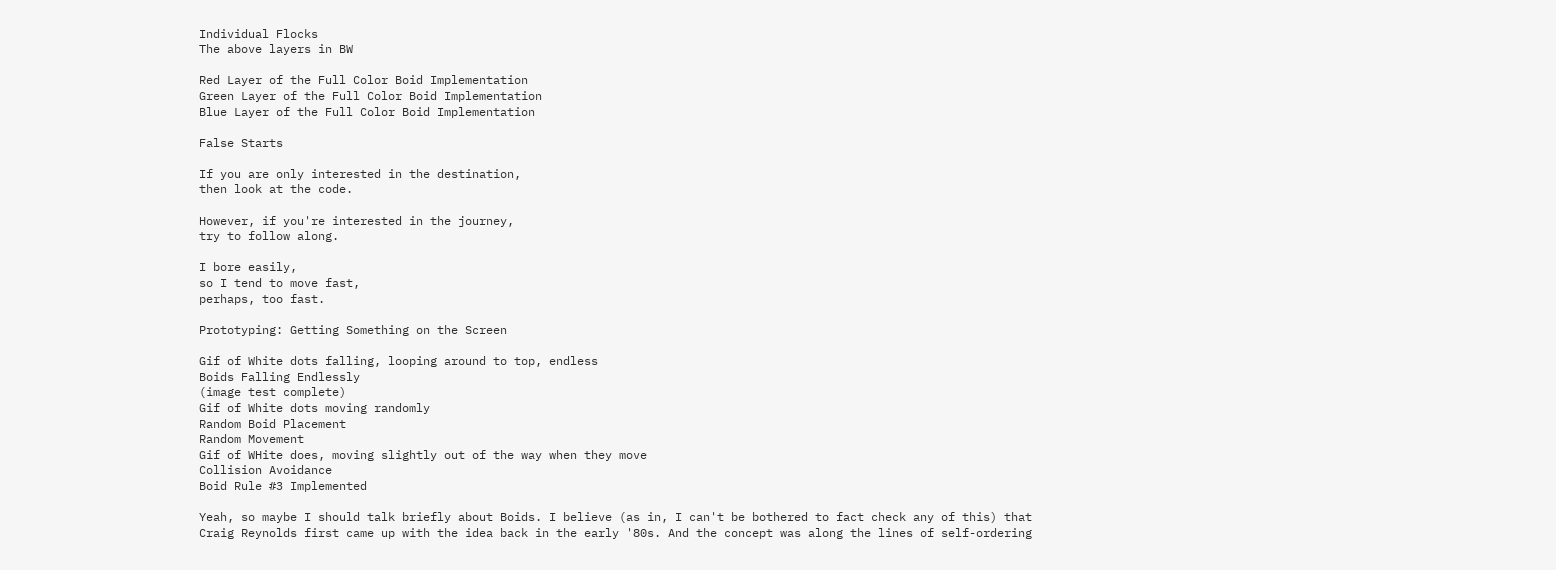Individual Flocks
The above layers in BW

Red Layer of the Full Color Boid Implementation
Green Layer of the Full Color Boid Implementation
Blue Layer of the Full Color Boid Implementation

False Starts

If you are only interested in the destination,
then look at the code.

However, if you're interested in the journey,
try to follow along.

I bore easily,
so I tend to move fast,
perhaps, too fast.

Prototyping: Getting Something on the Screen

Gif of White dots falling, looping around to top, endless
Boids Falling Endlessly
(image test complete)
Gif of White dots moving randomly
Random Boid Placement
Random Movement
Gif of WHite does, moving slightly out of the way when they move
Collision Avoidance
Boid Rule #3 Implemented

Yeah, so maybe I should talk briefly about Boids. I believe (as in, I can't be bothered to fact check any of this) that Craig Reynolds first came up with the idea back in the early '80s. And the concept was along the lines of self-ordering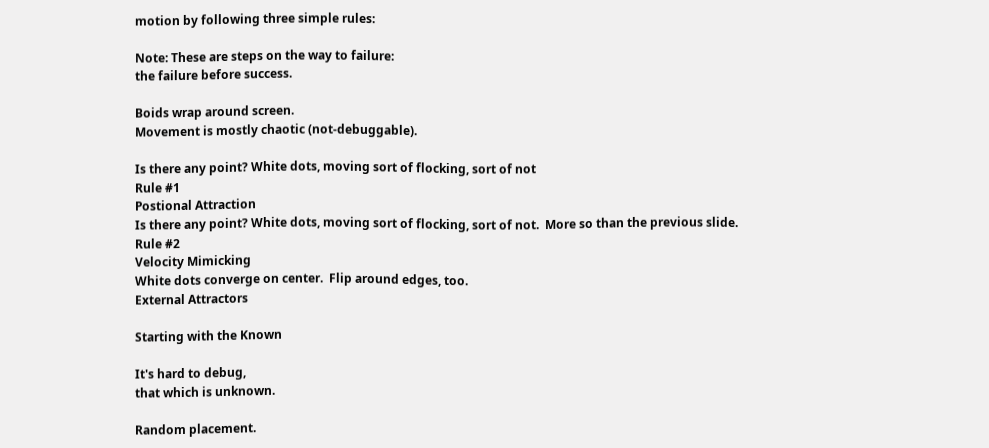motion by following three simple rules:

Note: These are steps on the way to failure:
the failure before success.

Boids wrap around screen.
Movement is mostly chaotic (not-debuggable).

Is there any point? White dots, moving sort of flocking, sort of not
Rule #1
Postional Attraction
Is there any point? White dots, moving sort of flocking, sort of not.  More so than the previous slide.
Rule #2
Velocity Mimicking
White dots converge on center.  Flip around edges, too.
External Attractors

Starting with the Known

It's hard to debug,
that which is unknown.

Random placement.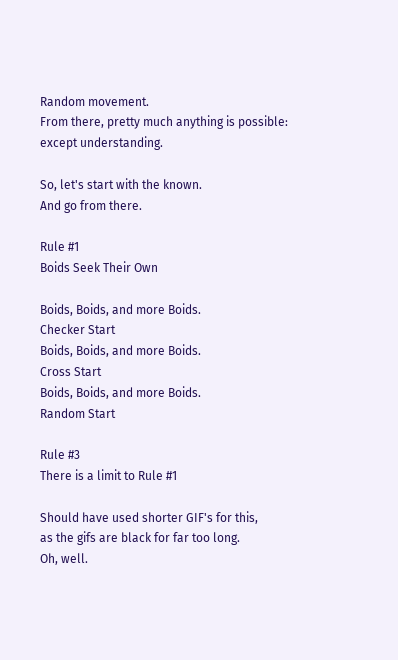Random movement.
From there, pretty much anything is possible:
except understanding.

So, let's start with the known.
And go from there.

Rule #1
Boids Seek Their Own

Boids, Boids, and more Boids.
Checker Start
Boids, Boids, and more Boids.
Cross Start
Boids, Boids, and more Boids.
Random Start

Rule #3
There is a limit to Rule #1

Should have used shorter GIF's for this,
as the gifs are black for far too long.
Oh, well.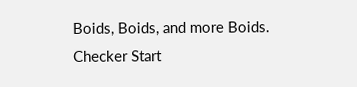Boids, Boids, and more Boids.
Checker Start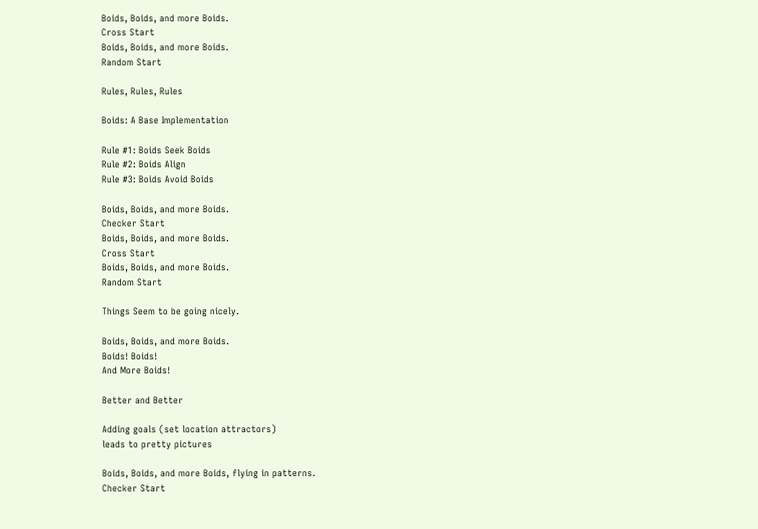Boids, Boids, and more Boids.
Cross Start
Boids, Boids, and more Boids.
Random Start

Rules, Rules, Rules

Boids: A Base Implementation

Rule #1: Boids Seek Boids
Rule #2: Boids Align
Rule #3: Boids Avoid Boids

Boids, Boids, and more Boids.
Checker Start
Boids, Boids, and more Boids.
Cross Start
Boids, Boids, and more Boids.
Random Start

Things Seem to be going nicely.

Boids, Boids, and more Boids.
Boids! Boids!
And More Boids!

Better and Better

Adding goals (set location attractors)
leads to pretty pictures

Boids, Boids, and more Boids, flying in patterns.
Checker Start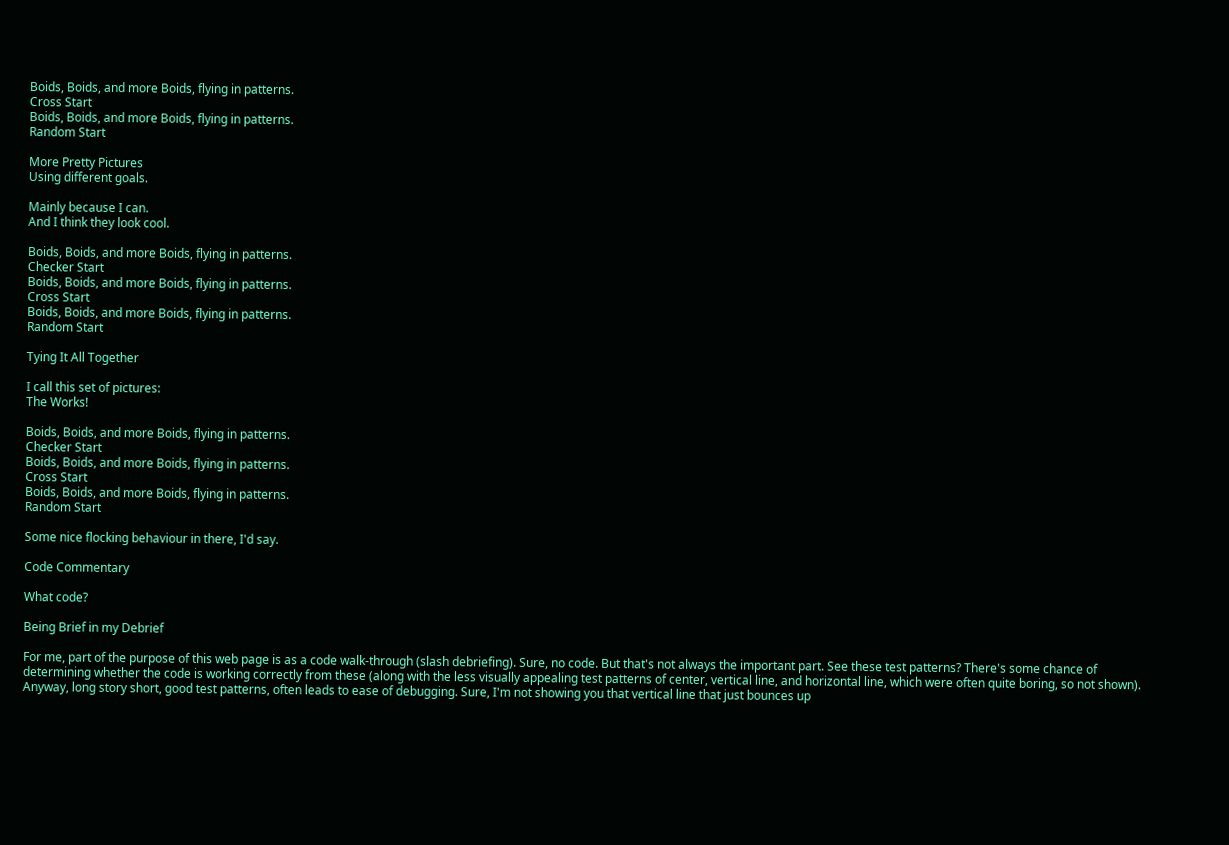Boids, Boids, and more Boids, flying in patterns.
Cross Start
Boids, Boids, and more Boids, flying in patterns.
Random Start

More Pretty Pictures
Using different goals.

Mainly because I can.
And I think they look cool.

Boids, Boids, and more Boids, flying in patterns.
Checker Start
Boids, Boids, and more Boids, flying in patterns.
Cross Start
Boids, Boids, and more Boids, flying in patterns.
Random Start

Tying It All Together

I call this set of pictures:
The Works!

Boids, Boids, and more Boids, flying in patterns.
Checker Start
Boids, Boids, and more Boids, flying in patterns.
Cross Start
Boids, Boids, and more Boids, flying in patterns.
Random Start

Some nice flocking behaviour in there, I'd say.

Code Commentary

What code?

Being Brief in my Debrief

For me, part of the purpose of this web page is as a code walk-through (slash debriefing). Sure, no code. But that's not always the important part. See these test patterns? There's some chance of determining whether the code is working correctly from these (along with the less visually appealing test patterns of center, vertical line, and horizontal line, which were often quite boring, so not shown). Anyway, long story short, good test patterns, often leads to ease of debugging. Sure, I'm not showing you that vertical line that just bounces up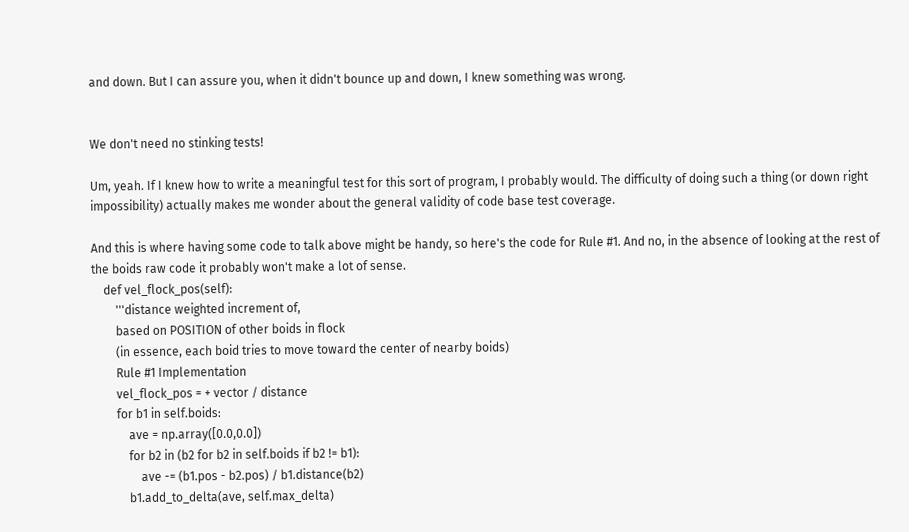and down. But I can assure you, when it didn't bounce up and down, I knew something was wrong.


We don't need no stinking tests!

Um, yeah. If I knew how to write a meaningful test for this sort of program, I probably would. The difficulty of doing such a thing (or down right impossibility) actually makes me wonder about the general validity of code base test coverage.

And this is where having some code to talk above might be handy, so here's the code for Rule #1. And no, in the absence of looking at the rest of the boids raw code it probably won't make a lot of sense.
    def vel_flock_pos(self):
        '''distance weighted increment of,
        based on POSITION of other boids in flock
        (in essence, each boid tries to move toward the center of nearby boids)
        Rule #1 Implementation
        vel_flock_pos = + vector / distance
        for b1 in self.boids:
            ave = np.array([0.0,0.0])
            for b2 in (b2 for b2 in self.boids if b2 != b1):
                ave -= (b1.pos - b2.pos) / b1.distance(b2)
            b1.add_to_delta(ave, self.max_delta)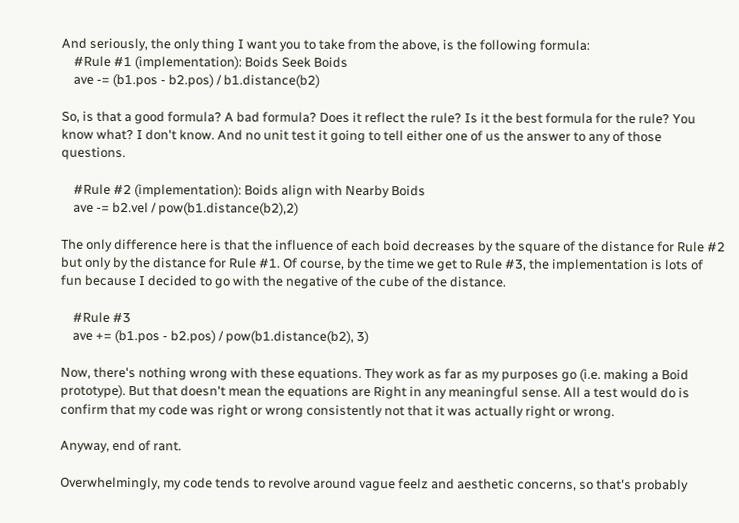And seriously, the only thing I want you to take from the above, is the following formula:
    #Rule #1 (implementation): Boids Seek Boids
    ave -= (b1.pos - b2.pos) / b1.distance(b2)

So, is that a good formula? A bad formula? Does it reflect the rule? Is it the best formula for the rule? You know what? I don't know. And no unit test it going to tell either one of us the answer to any of those questions.

    #Rule #2 (implementation): Boids align with Nearby Boids
    ave -= b2.vel / pow(b1.distance(b2),2)

The only difference here is that the influence of each boid decreases by the square of the distance for Rule #2 but only by the distance for Rule #1. Of course, by the time we get to Rule #3, the implementation is lots of fun because I decided to go with the negative of the cube of the distance.

    #Rule #3
    ave += (b1.pos - b2.pos) / pow(b1.distance(b2), 3)

Now, there's nothing wrong with these equations. They work as far as my purposes go (i.e. making a Boid prototype). But that doesn't mean the equations are Right in any meaningful sense. All a test would do is confirm that my code was right or wrong consistently not that it was actually right or wrong.

Anyway, end of rant.

Overwhelmingly, my code tends to revolve around vague feelz and aesthetic concerns, so that's probably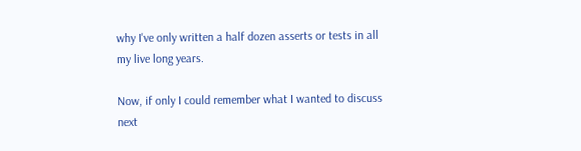why I've only written a half dozen asserts or tests in all my live long years.

Now, if only I could remember what I wanted to discuss next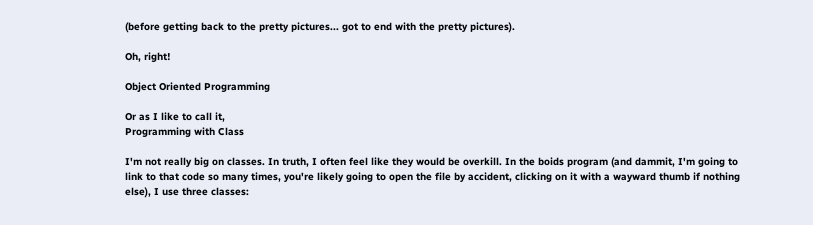(before getting back to the pretty pictures... got to end with the pretty pictures).

Oh, right!

Object Oriented Programming

Or as I like to call it,
Programming with Class

I'm not really big on classes. In truth, I often feel like they would be overkill. In the boids program (and dammit, I'm going to link to that code so many times, you're likely going to open the file by accident, clicking on it with a wayward thumb if nothing else), I use three classes: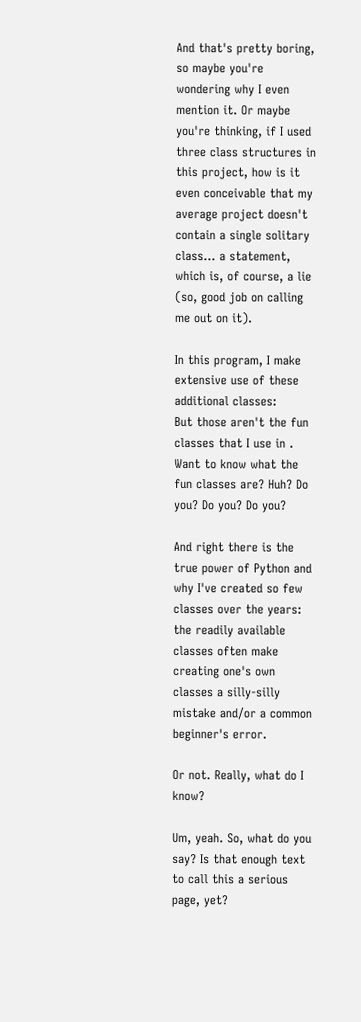And that's pretty boring, so maybe you're wondering why I even mention it. Or maybe you're thinking, if I used three class structures in this project, how is it even conceivable that my average project doesn't contain a single solitary class... a statement, which is, of course, a lie (so, good job on calling me out on it).

In this program, I make extensive use of these additional classes:
But those aren't the fun classes that I use in . Want to know what the fun classes are? Huh? Do you? Do you? Do you?

And right there is the true power of Python and why I've created so few classes over the years: the readily available classes often make creating one's own classes a silly-silly mistake and/or a common beginner's error.

Or not. Really, what do I know?

Um, yeah. So, what do you say? Is that enough text to call this a serious page, yet?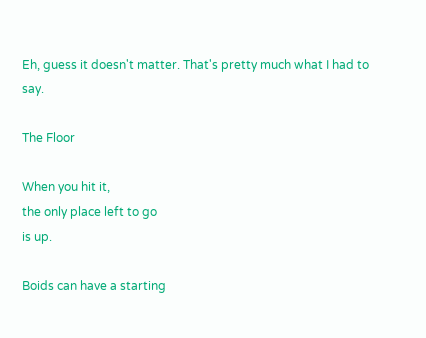Eh, guess it doesn't matter. That's pretty much what I had to say.

The Floor

When you hit it,
the only place left to go
is up.

Boids can have a starting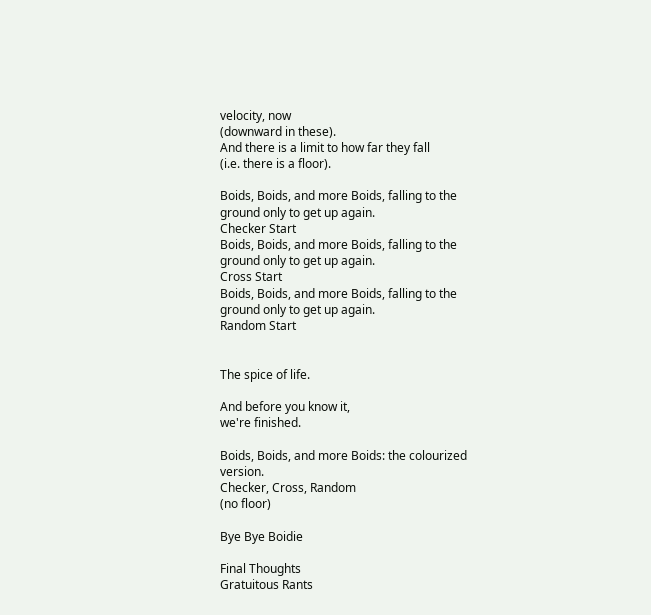velocity, now
(downward in these).
And there is a limit to how far they fall
(i.e. there is a floor).

Boids, Boids, and more Boids, falling to the ground only to get up again.
Checker Start
Boids, Boids, and more Boids, falling to the ground only to get up again.
Cross Start
Boids, Boids, and more Boids, falling to the ground only to get up again.
Random Start


The spice of life.

And before you know it,
we're finished.

Boids, Boids, and more Boids: the colourized version.
Checker, Cross, Random
(no floor)

Bye Bye Boidie

Final Thoughts
Gratuitous Rants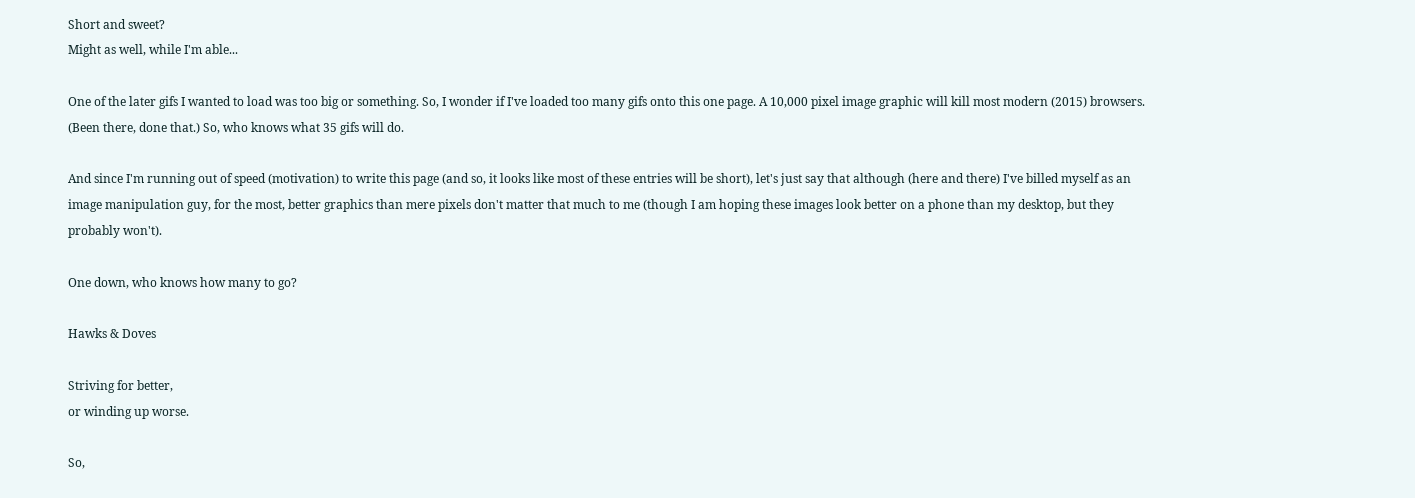Short and sweet?
Might as well, while I'm able...

One of the later gifs I wanted to load was too big or something. So, I wonder if I've loaded too many gifs onto this one page. A 10,000 pixel image graphic will kill most modern (2015) browsers. (Been there, done that.) So, who knows what 35 gifs will do.

And since I'm running out of speed (motivation) to write this page (and so, it looks like most of these entries will be short), let's just say that although (here and there) I've billed myself as an image manipulation guy, for the most, better graphics than mere pixels don't matter that much to me (though I am hoping these images look better on a phone than my desktop, but they probably won't).

One down, who knows how many to go?

Hawks & Doves

Striving for better,
or winding up worse.

So,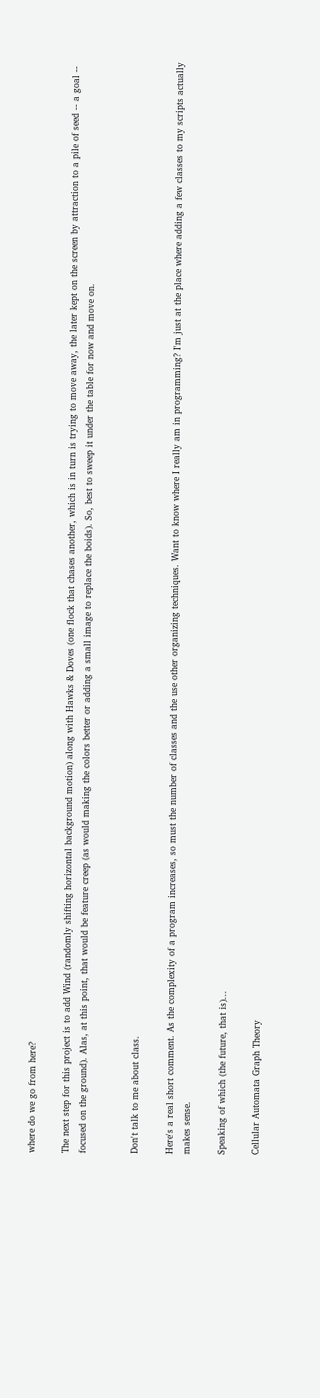where do we go from here?

The next step for this project is to add Wind (randomly shifting horizontal background motion) along with Hawks & Doves (one flock that chases another, which is in turn is trying to move away, the later kept on the screen by attraction to a pile of seed -- a goal -- focused on the ground). Alas, at this point, that would be feature creep (as would making the colors better or adding a small image to replace the boids). So, best to sweep it under the table for now and move on.


Don't talk to me about class.

Here's a real short comment. As the complexity of a program increases, so must the number of classes and the use other organizing techniques. Want to know where I really am in programming? I'm just at the place where adding a few classes to my scripts actually makes sense.

Speaking of which (the future, that is)...

Cellular Automata Graph Theory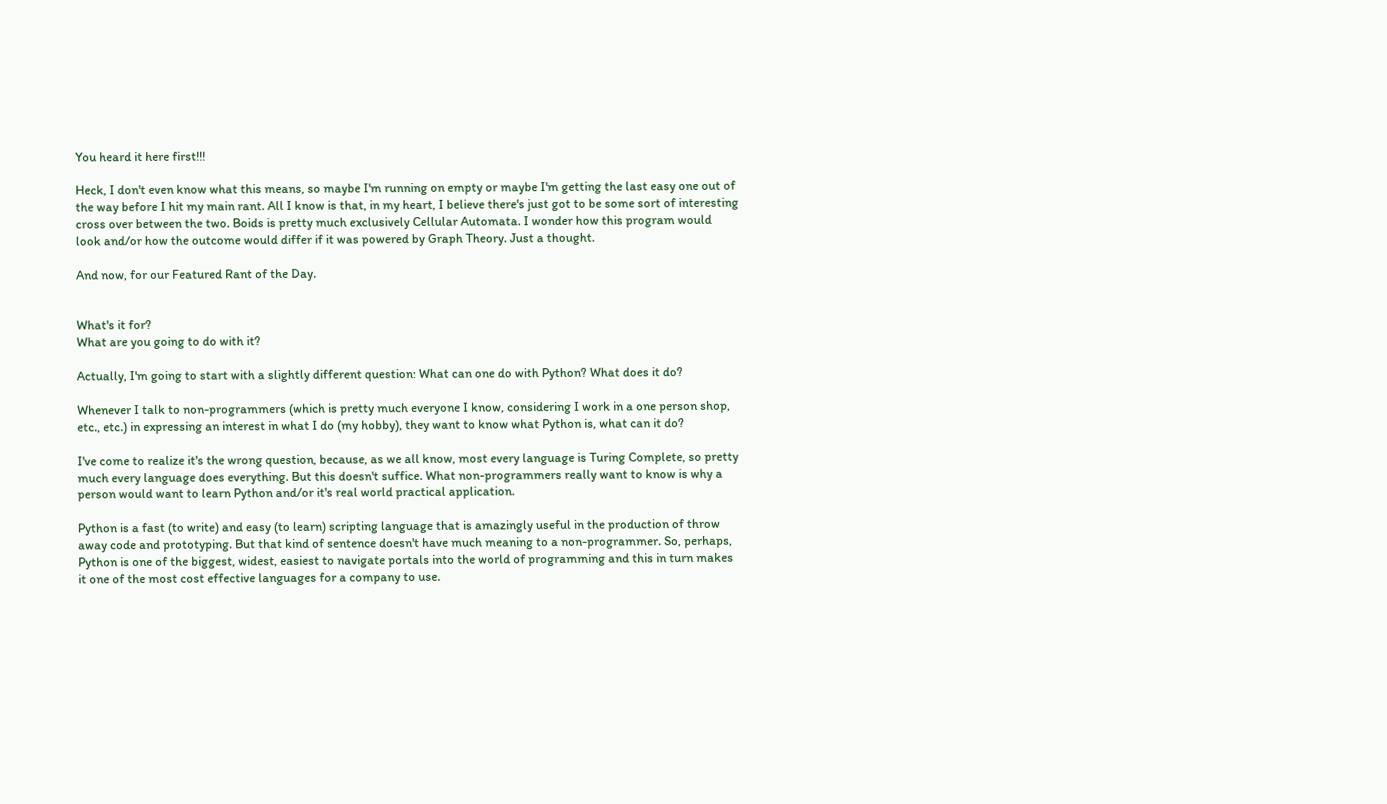You heard it here first!!!

Heck, I don't even know what this means, so maybe I'm running on empty or maybe I'm getting the last easy one out of the way before I hit my main rant. All I know is that, in my heart, I believe there's just got to be some sort of interesting cross over between the two. Boids is pretty much exclusively Cellular Automata. I wonder how this program would look and/or how the outcome would differ if it was powered by Graph Theory. Just a thought.

And now, for our Featured Rant of the Day.


What's it for?
What are you going to do with it?

Actually, I'm going to start with a slightly different question: What can one do with Python? What does it do?

Whenever I talk to non-programmers (which is pretty much everyone I know, considering I work in a one person shop, etc., etc.) in expressing an interest in what I do (my hobby), they want to know what Python is, what can it do?

I've come to realize it's the wrong question, because, as we all know, most every language is Turing Complete, so pretty much every language does everything. But this doesn't suffice. What non-programmers really want to know is why a person would want to learn Python and/or it's real world practical application.

Python is a fast (to write) and easy (to learn) scripting language that is amazingly useful in the production of throw away code and prototyping. But that kind of sentence doesn't have much meaning to a non-programmer. So, perhaps, Python is one of the biggest, widest, easiest to navigate portals into the world of programming and this in turn makes it one of the most cost effective languages for a company to use.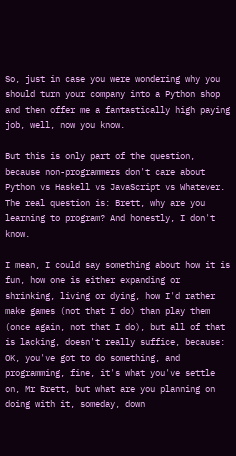So, just in case you were wondering why you should turn your company into a Python shop and then offer me a fantastically high paying job, well, now you know.

But this is only part of the question, because non-programmers don't care about Python vs Haskell vs JavaScript vs Whatever. The real question is: Brett, why are you learning to program? And honestly, I don't know.

I mean, I could say something about how it is fun, how one is either expanding or shrinking, living or dying, how I'd rather make games (not that I do) than play them (once again, not that I do), but all of that is lacking, doesn't really suffice, because: OK, you've got to do something, and programming, fine, it's what you've settle on, Mr Brett, but what are you planning on doing with it, someday, down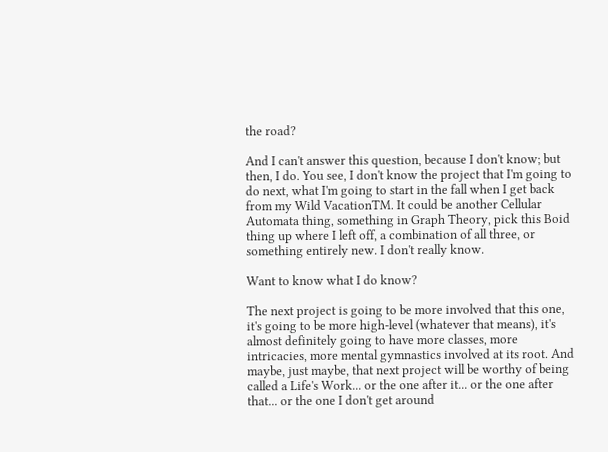the road?

And I can't answer this question, because I don't know; but then, I do. You see, I don't know the project that I'm going to do next, what I'm going to start in the fall when I get back from my Wild VacationTM. It could be another Cellular Automata thing, something in Graph Theory, pick this Boid thing up where I left off, a combination of all three, or something entirely new. I don't really know.

Want to know what I do know?

The next project is going to be more involved that this one, it's going to be more high-level (whatever that means), it's almost definitely going to have more classes, more intricacies, more mental gymnastics involved at its root. And maybe, just maybe, that next project will be worthy of being called a Life's Work... or the one after it... or the one after that... or the one I don't get around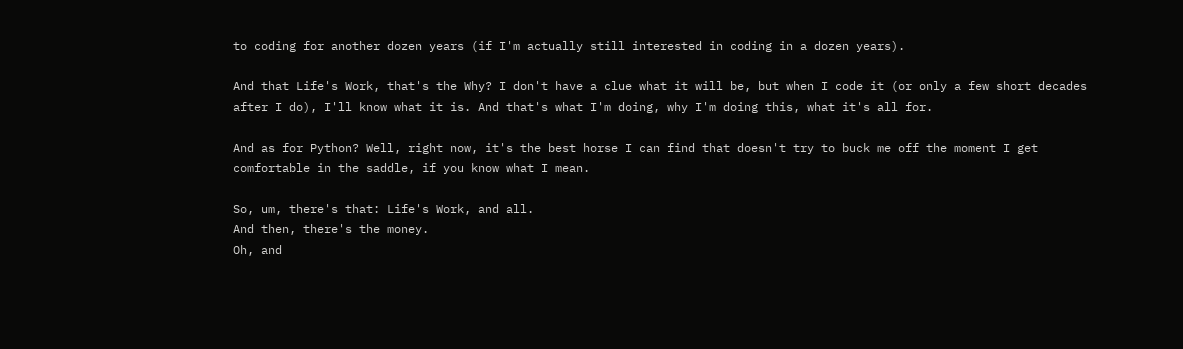to coding for another dozen years (if I'm actually still interested in coding in a dozen years).

And that Life's Work, that's the Why? I don't have a clue what it will be, but when I code it (or only a few short decades after I do), I'll know what it is. And that's what I'm doing, why I'm doing this, what it's all for.

And as for Python? Well, right now, it's the best horse I can find that doesn't try to buck me off the moment I get comfortable in the saddle, if you know what I mean.

So, um, there's that: Life's Work, and all.
And then, there's the money.
Oh, and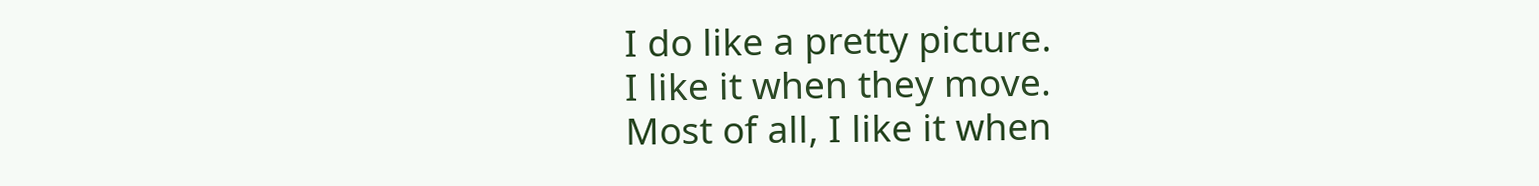I do like a pretty picture.
I like it when they move.
Most of all, I like it when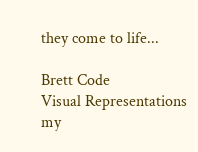they come to life...

Brett Code
Visual Representations
my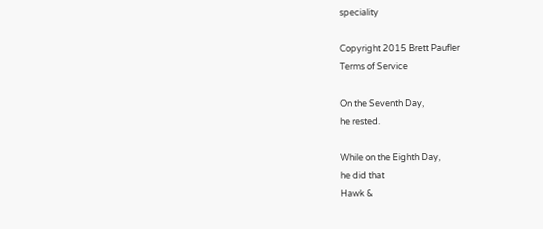speciality

Copyright 2015 Brett Paufler
Terms of Service

On the Seventh Day,
he rested.

While on the Eighth Day,
he did that
Hawk &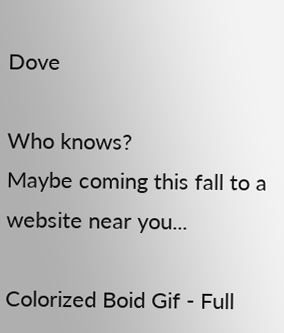Dove

Who knows?
Maybe coming this fall to a website near you...

Colorized Boid Gif - Full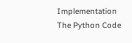Implementation
The Python Code